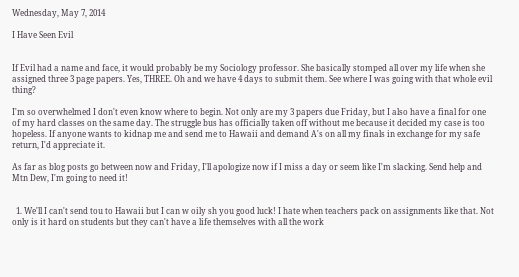Wednesday, May 7, 2014

I Have Seen Evil


If Evil had a name and face, it would probably be my Sociology professor. She basically stomped all over my life when she assigned three 3 page papers. Yes, THREE. Oh and we have 4 days to submit them. See where I was going with that whole evil thing?

I'm so overwhelmed I don't even know where to begin. Not only are my 3 papers due Friday, but I also have a final for one of my hard classes on the same day. The struggle bus has officially taken off without me because it decided my case is too hopeless. If anyone wants to kidnap me and send me to Hawaii and demand A's on all my finals in exchange for my safe return, I'd appreciate it.

As far as blog posts go between now and Friday, I'll apologize now if I miss a day or seem like I'm slacking. Send help and Mtn Dew, I'm going to need it!


  1. We'll I can't send tou to Hawaii but I can w oily sh you good luck! I hate when teachers pack on assignments like that. Not only is it hard on students but they can't have a life themselves with all the work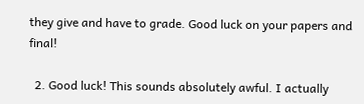they give and have to grade. Good luck on your papers and final!

  2. Good luck! This sounds absolutely awful. I actually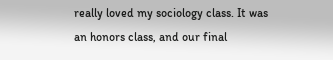really loved my sociology class. It was an honors class, and our final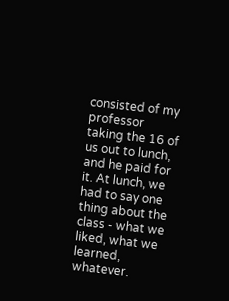consisted of my professor taking the 16 of us out to lunch, and he paid for it. At lunch, we had to say one thing about the class - what we liked, what we learned, whatever.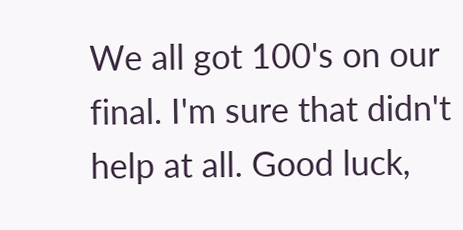We all got 100's on our final. I'm sure that didn't help at all. Good luck,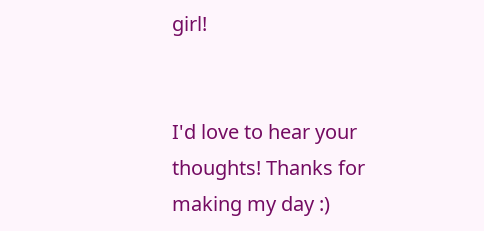girl!


I'd love to hear your thoughts! Thanks for making my day :)